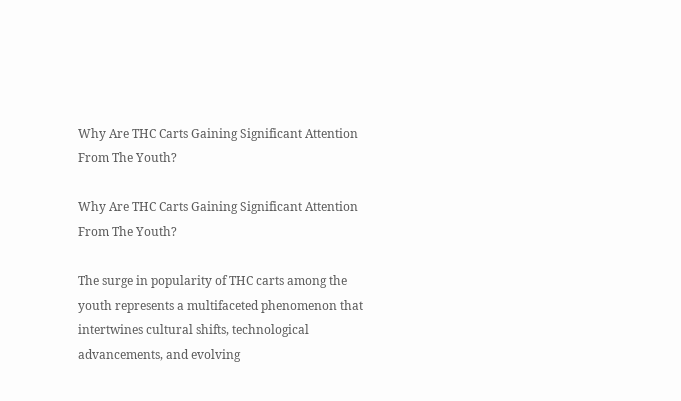Why Are THC Carts Gaining Significant Attention From The Youth?

Why Are THC Carts Gaining Significant Attention From The Youth?

The surge in popularity of THC carts among the youth represents a multifaceted phenomenon that intertwines cultural shifts, technological advancements, and evolving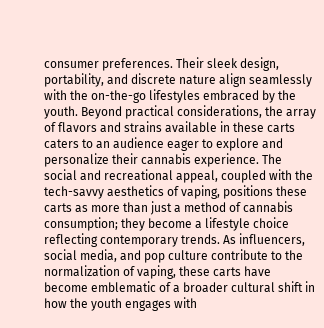consumer preferences. Their sleek design, portability, and discrete nature align seamlessly with the on-the-go lifestyles embraced by the youth. Beyond practical considerations, the array of flavors and strains available in these carts caters to an audience eager to explore and personalize their cannabis experience. The social and recreational appeal, coupled with the tech-savvy aesthetics of vaping, positions these carts as more than just a method of cannabis consumption; they become a lifestyle choice reflecting contemporary trends. As influencers, social media, and pop culture contribute to the normalization of vaping, these carts have become emblematic of a broader cultural shift in how the youth engages with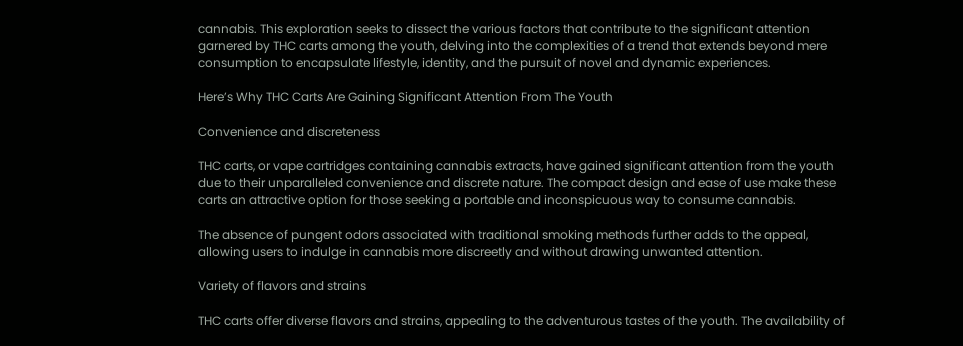cannabis. This exploration seeks to dissect the various factors that contribute to the significant attention garnered by THC carts among the youth, delving into the complexities of a trend that extends beyond mere consumption to encapsulate lifestyle, identity, and the pursuit of novel and dynamic experiences.

Here’s Why THC Carts Are Gaining Significant Attention From The Youth

Convenience and discreteness

THC carts, or vape cartridges containing cannabis extracts, have gained significant attention from the youth due to their unparalleled convenience and discrete nature. The compact design and ease of use make these carts an attractive option for those seeking a portable and inconspicuous way to consume cannabis.

The absence of pungent odors associated with traditional smoking methods further adds to the appeal, allowing users to indulge in cannabis more discreetly and without drawing unwanted attention.

Variety of flavors and strains

THC carts offer diverse flavors and strains, appealing to the adventurous tastes of the youth. The availability of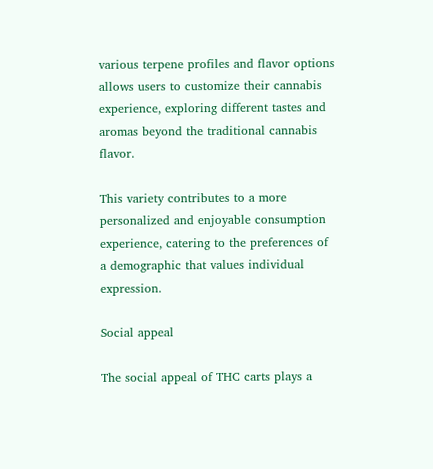various terpene profiles and flavor options allows users to customize their cannabis experience, exploring different tastes and aromas beyond the traditional cannabis flavor.

This variety contributes to a more personalized and enjoyable consumption experience, catering to the preferences of a demographic that values individual expression.

Social appeal

The social appeal of THC carts plays a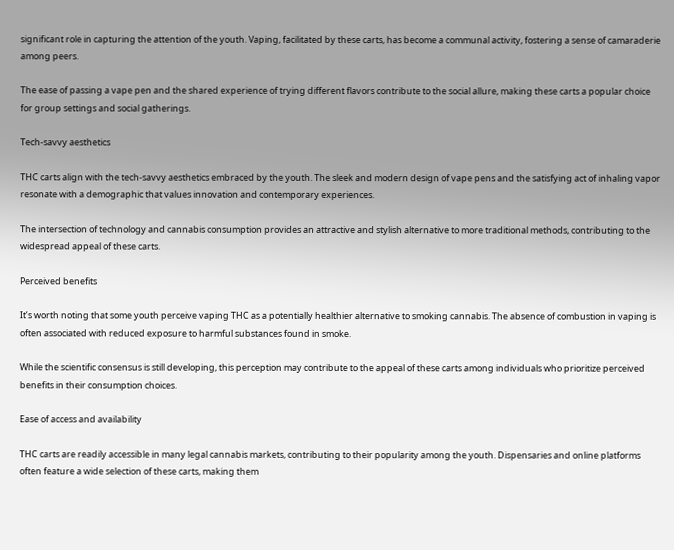significant role in capturing the attention of the youth. Vaping, facilitated by these carts, has become a communal activity, fostering a sense of camaraderie among peers.

The ease of passing a vape pen and the shared experience of trying different flavors contribute to the social allure, making these carts a popular choice for group settings and social gatherings.

Tech-savvy aesthetics

THC carts align with the tech-savvy aesthetics embraced by the youth. The sleek and modern design of vape pens and the satisfying act of inhaling vapor resonate with a demographic that values innovation and contemporary experiences.

The intersection of technology and cannabis consumption provides an attractive and stylish alternative to more traditional methods, contributing to the widespread appeal of these carts.

Perceived benefits

It’s worth noting that some youth perceive vaping THC as a potentially healthier alternative to smoking cannabis. The absence of combustion in vaping is often associated with reduced exposure to harmful substances found in smoke.

While the scientific consensus is still developing, this perception may contribute to the appeal of these carts among individuals who prioritize perceived benefits in their consumption choices.

Ease of access and availability

THC carts are readily accessible in many legal cannabis markets, contributing to their popularity among the youth. Dispensaries and online platforms often feature a wide selection of these carts, making them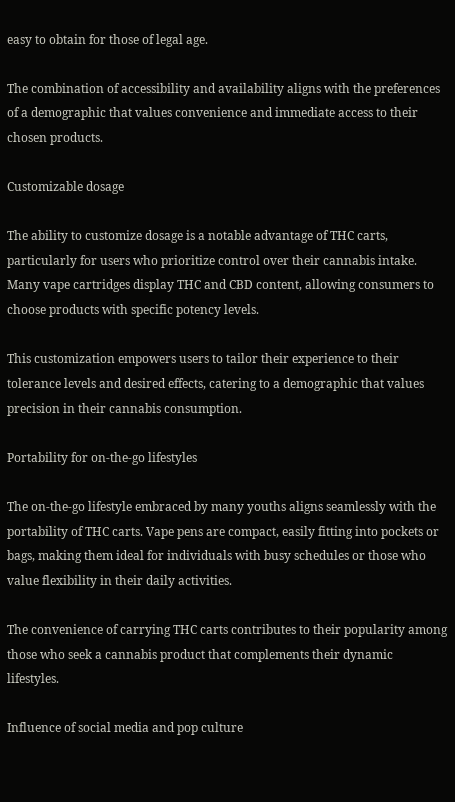easy to obtain for those of legal age.

The combination of accessibility and availability aligns with the preferences of a demographic that values convenience and immediate access to their chosen products.

Customizable dosage

The ability to customize dosage is a notable advantage of THC carts, particularly for users who prioritize control over their cannabis intake. Many vape cartridges display THC and CBD content, allowing consumers to choose products with specific potency levels.

This customization empowers users to tailor their experience to their tolerance levels and desired effects, catering to a demographic that values precision in their cannabis consumption.

Portability for on-the-go lifestyles

The on-the-go lifestyle embraced by many youths aligns seamlessly with the portability of THC carts. Vape pens are compact, easily fitting into pockets or bags, making them ideal for individuals with busy schedules or those who value flexibility in their daily activities.

The convenience of carrying THC carts contributes to their popularity among those who seek a cannabis product that complements their dynamic lifestyles.

Influence of social media and pop culture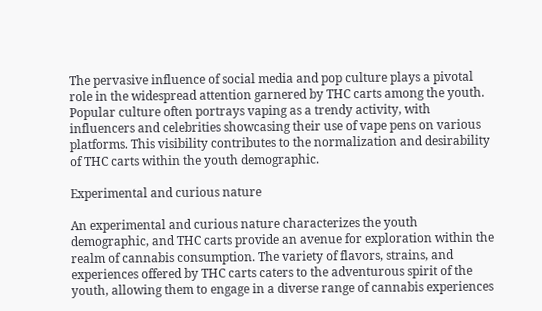The pervasive influence of social media and pop culture plays a pivotal role in the widespread attention garnered by THC carts among the youth. Popular culture often portrays vaping as a trendy activity, with influencers and celebrities showcasing their use of vape pens on various platforms. This visibility contributes to the normalization and desirability of THC carts within the youth demographic.

Experimental and curious nature

An experimental and curious nature characterizes the youth demographic, and THC carts provide an avenue for exploration within the realm of cannabis consumption. The variety of flavors, strains, and experiences offered by THC carts caters to the adventurous spirit of the youth, allowing them to engage in a diverse range of cannabis experiences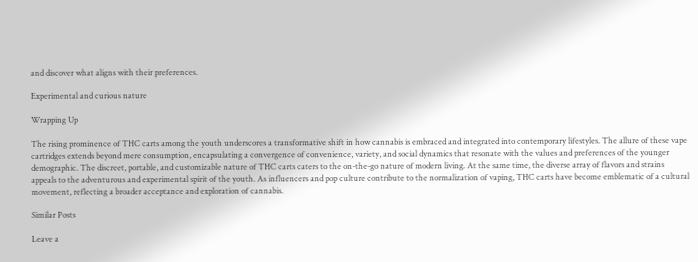and discover what aligns with their preferences.

Experimental and curious nature

Wrapping Up

The rising prominence of THC carts among the youth underscores a transformative shift in how cannabis is embraced and integrated into contemporary lifestyles. The allure of these vape cartridges extends beyond mere consumption, encapsulating a convergence of convenience, variety, and social dynamics that resonate with the values and preferences of the younger demographic. The discreet, portable, and customizable nature of THC carts caters to the on-the-go nature of modern living. At the same time, the diverse array of flavors and strains appeals to the adventurous and experimental spirit of the youth. As influencers and pop culture contribute to the normalization of vaping, THC carts have become emblematic of a cultural movement, reflecting a broader acceptance and exploration of cannabis.

Similar Posts

Leave a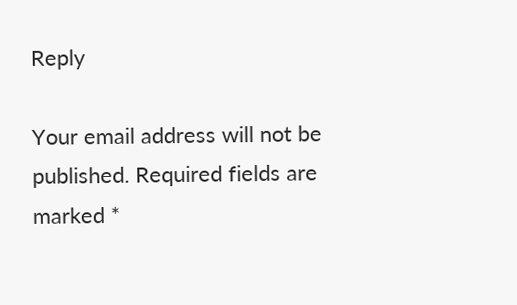Reply

Your email address will not be published. Required fields are marked *